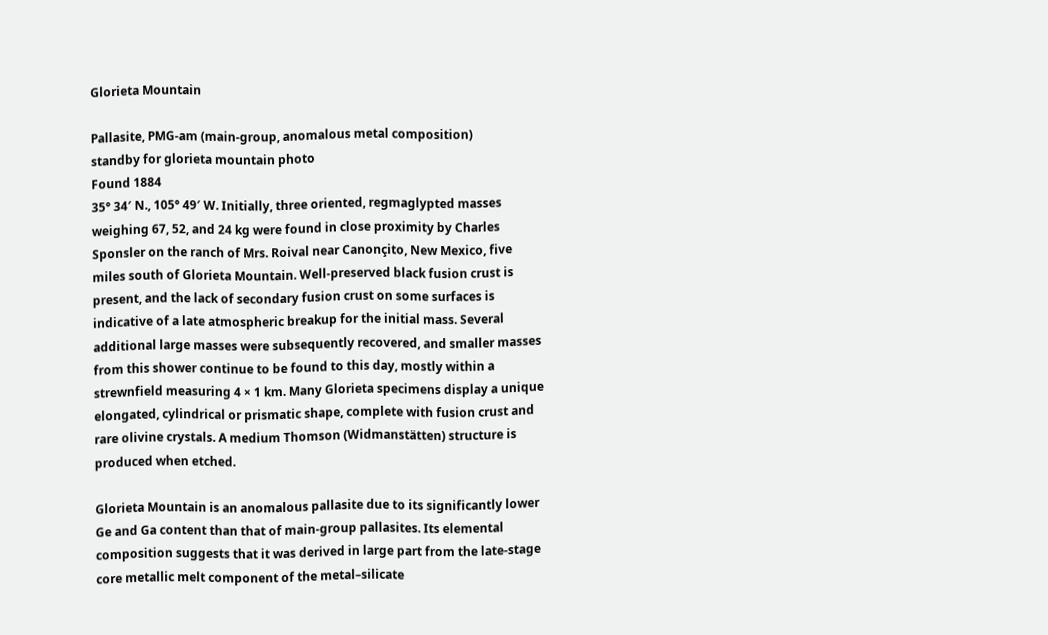Glorieta Mountain

Pallasite, PMG-am (main-group, anomalous metal composition)
standby for glorieta mountain photo
Found 1884
35° 34′ N., 105° 49′ W. Initially, three oriented, regmaglypted masses weighing 67, 52, and 24 kg were found in close proximity by Charles Sponsler on the ranch of Mrs. Roival near Canonçito, New Mexico, five miles south of Glorieta Mountain. Well-preserved black fusion crust is present, and the lack of secondary fusion crust on some surfaces is indicative of a late atmospheric breakup for the initial mass. Several additional large masses were subsequently recovered, and smaller masses from this shower continue to be found to this day, mostly within a strewnfield measuring 4 × 1 km. Many Glorieta specimens display a unique elongated, cylindrical or prismatic shape, complete with fusion crust and rare olivine crystals. A medium Thomson (Widmanstätten) structure is produced when etched.

Glorieta Mountain is an anomalous pallasite due to its significantly lower Ge and Ga content than that of main-group pallasites. Its elemental composition suggests that it was derived in large part from the late-stage core metallic melt component of the metal–silicate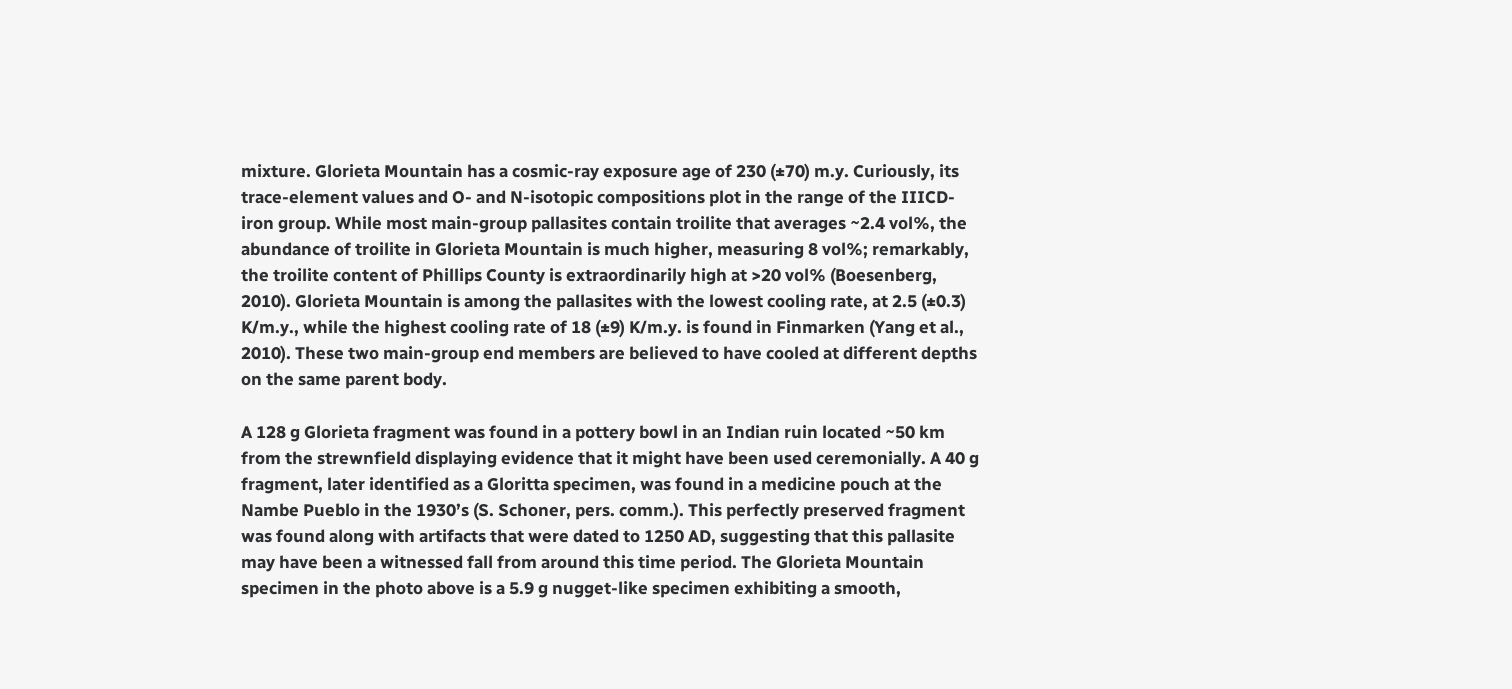mixture. Glorieta Mountain has a cosmic-ray exposure age of 230 (±70) m.y. Curiously, its trace-element values and O- and N-isotopic compositions plot in the range of the IIICD-iron group. While most main-group pallasites contain troilite that averages ~2.4 vol%, the abundance of troilite in Glorieta Mountain is much higher, measuring 8 vol%; remarkably, the troilite content of Phillips County is extraordinarily high at >20 vol% (Boesenberg, 2010). Glorieta Mountain is among the pallasites with the lowest cooling rate, at 2.5 (±0.3) K/m.y., while the highest cooling rate of 18 (±9) K/m.y. is found in Finmarken (Yang et al., 2010). These two main-group end members are believed to have cooled at different depths on the same parent body.

A 128 g Glorieta fragment was found in a pottery bowl in an Indian ruin located ~50 km from the strewnfield displaying evidence that it might have been used ceremonially. A 40 g fragment, later identified as a Gloritta specimen, was found in a medicine pouch at the Nambe Pueblo in the 1930’s (S. Schoner, pers. comm.). This perfectly preserved fragment was found along with artifacts that were dated to 1250 AD, suggesting that this pallasite may have been a witnessed fall from around this time period. The Glorieta Mountain specimen in the photo above is a 5.9 g nugget-like specimen exhibiting a smooth,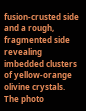fusion-crusted side and a rough, fragmented side revealing imbedded clusters of yellow-orange olivine crystals. The photo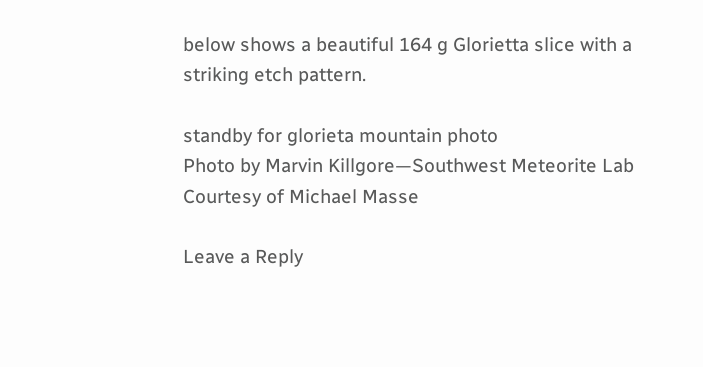below shows a beautiful 164 g Glorietta slice with a striking etch pattern.

standby for glorieta mountain photo
Photo by Marvin Killgore—Southwest Meteorite Lab
Courtesy of Michael Masse

Leave a Reply